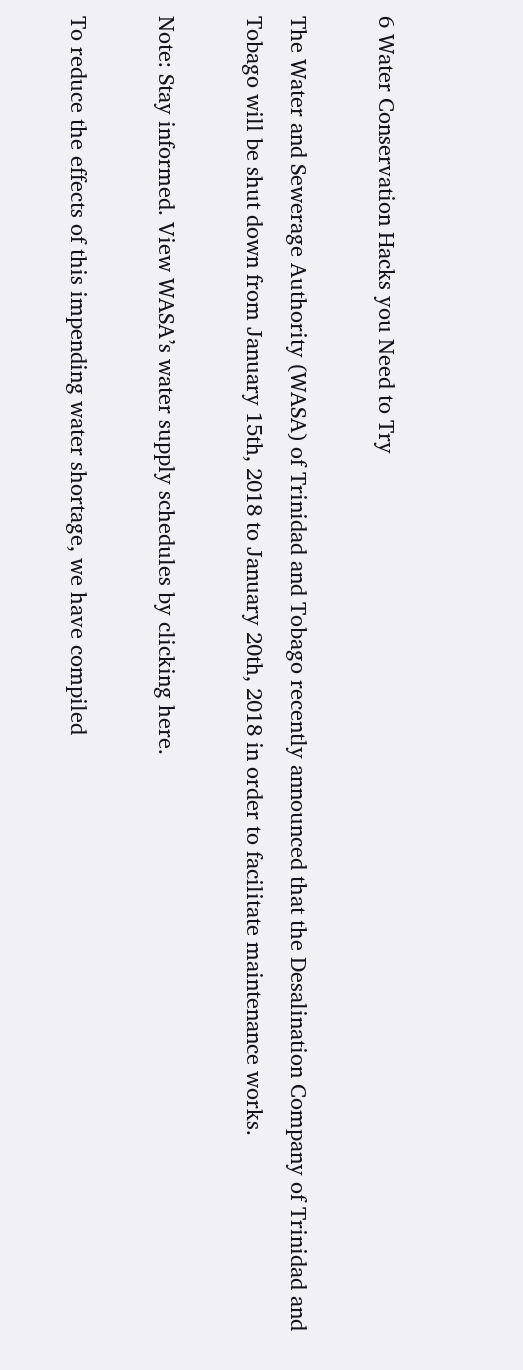6 Water Conservation Hacks you Need to Try

The Water and Sewerage Authority (WASA) of Trinidad and Tobago recently announced that the Desalination Company of Trinidad and Tobago will be shut down from January 15th, 2018 to January 20th, 2018 in order to facilitate maintenance works.

Note: Stay informed. View WASA’s water supply schedules by clicking here.

To reduce the effects of this impending water shortage, we have compiled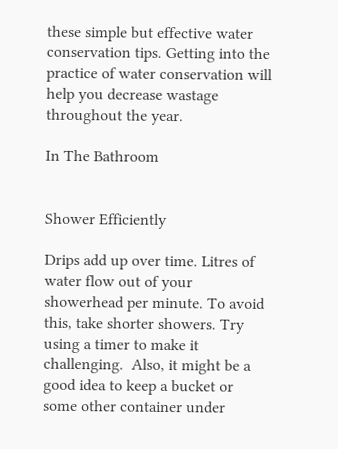these simple but effective water conservation tips. Getting into the practice of water conservation will help you decrease wastage throughout the year.

In The Bathroom


Shower Efficiently

Drips add up over time. Litres of water flow out of your showerhead per minute. To avoid this, take shorter showers. Try using a timer to make it challenging.  Also, it might be a good idea to keep a bucket or some other container under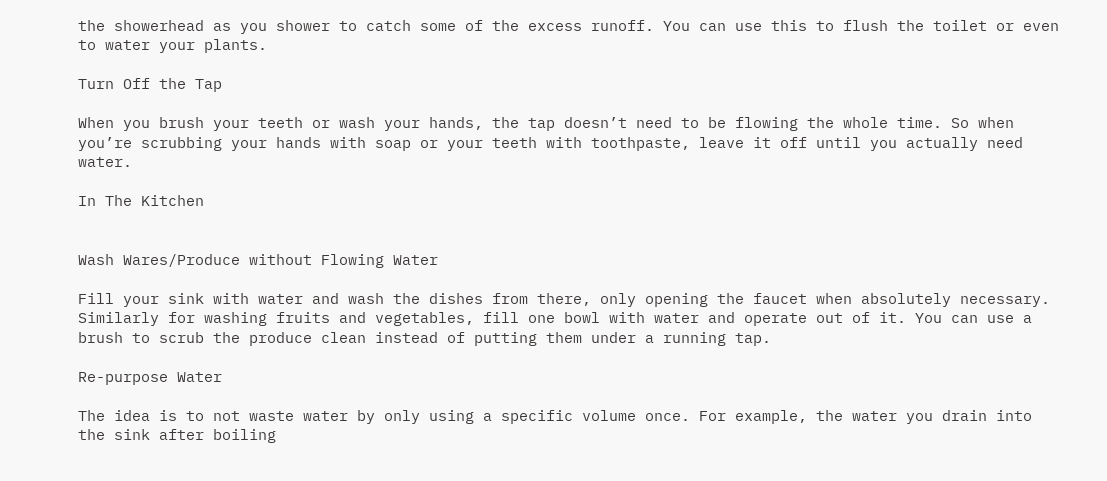the showerhead as you shower to catch some of the excess runoff. You can use this to flush the toilet or even to water your plants.

Turn Off the Tap

When you brush your teeth or wash your hands, the tap doesn’t need to be flowing the whole time. So when you’re scrubbing your hands with soap or your teeth with toothpaste, leave it off until you actually need water.

In The Kitchen


Wash Wares/Produce without Flowing Water

Fill your sink with water and wash the dishes from there, only opening the faucet when absolutely necessary. Similarly for washing fruits and vegetables, fill one bowl with water and operate out of it. You can use a brush to scrub the produce clean instead of putting them under a running tap.

Re-purpose Water

The idea is to not waste water by only using a specific volume once. For example, the water you drain into the sink after boiling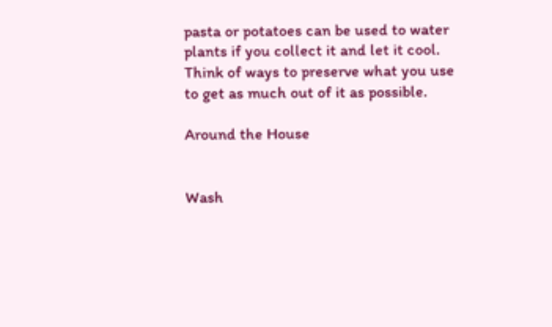pasta or potatoes can be used to water plants if you collect it and let it cool. Think of ways to preserve what you use to get as much out of it as possible.

Around the House


Wash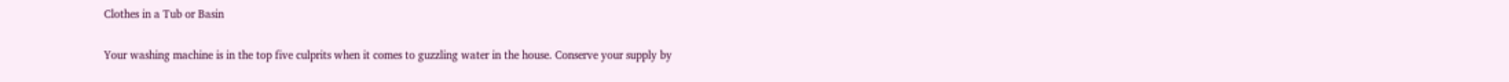Clothes in a Tub or Basin

Your washing machine is in the top five culprits when it comes to guzzling water in the house. Conserve your supply by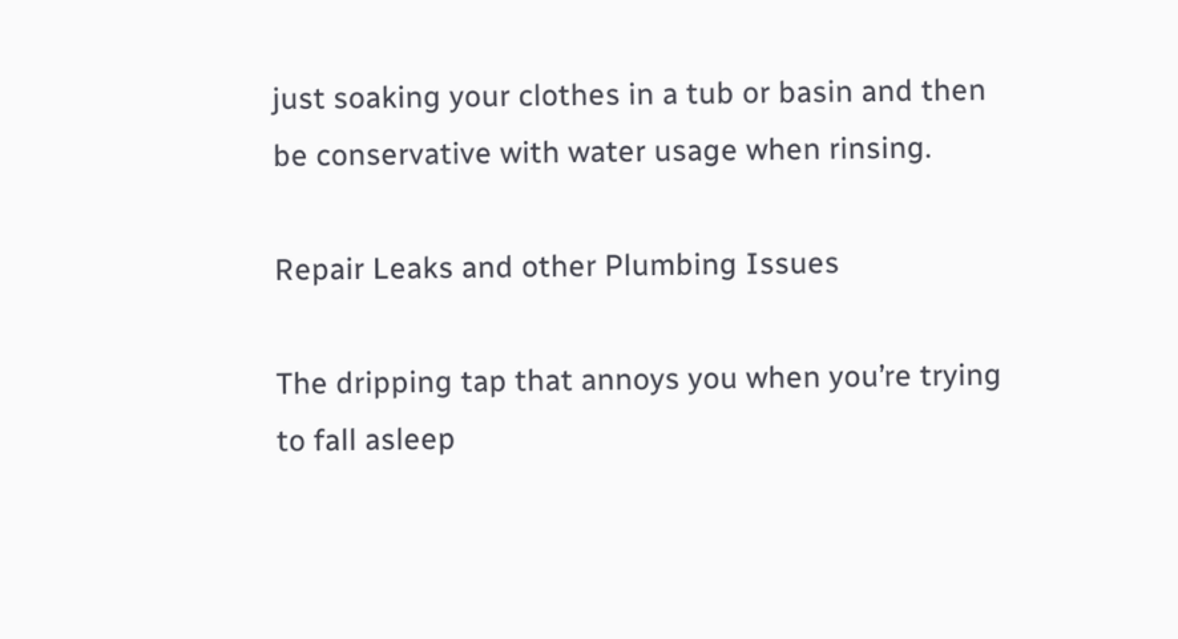just soaking your clothes in a tub or basin and then be conservative with water usage when rinsing.

Repair Leaks and other Plumbing Issues

The dripping tap that annoys you when you’re trying to fall asleep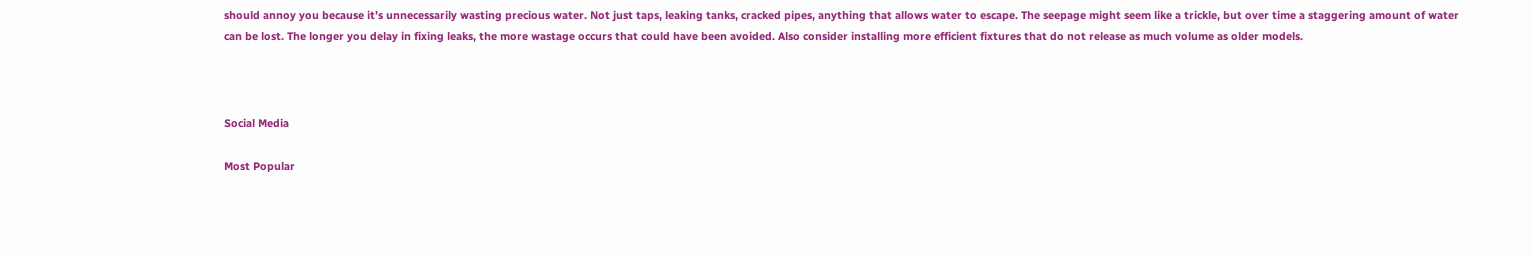should annoy you because it’s unnecessarily wasting precious water. Not just taps, leaking tanks, cracked pipes, anything that allows water to escape. The seepage might seem like a trickle, but over time a staggering amount of water can be lost. The longer you delay in fixing leaks, the more wastage occurs that could have been avoided. Also consider installing more efficient fixtures that do not release as much volume as older models.



Social Media

Most Popular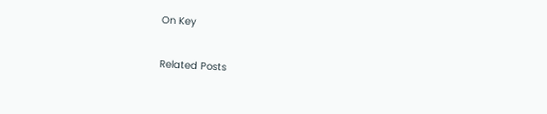On Key

Related Posts